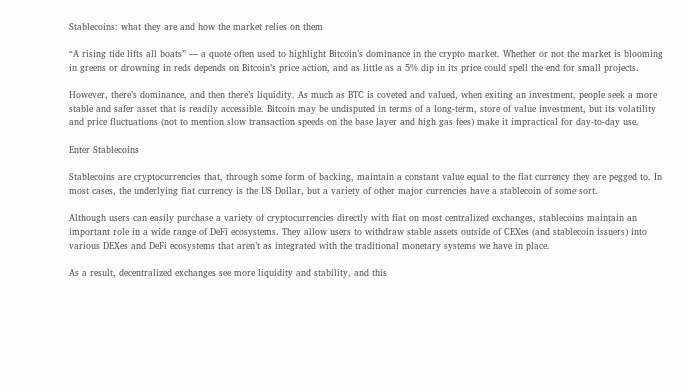Stablecoins: what they are and how the market relies on them

“A rising tide lifts all boats” — a quote often used to highlight Bitcoin’s dominance in the crypto market. Whether or not the market is blooming in greens or drowning in reds depends on Bitcoin’s price action, and as little as a 5% dip in its price could spell the end for small projects.

However, there’s dominance, and then there’s liquidity. As much as BTC is coveted and valued, when exiting an investment, people seek a more stable and safer asset that is readily accessible. Bitcoin may be undisputed in terms of a long-term, store of value investment, but its volatility and price fluctuations (not to mention slow transaction speeds on the base layer and high gas fees) make it impractical for day-to-day use.

Enter Stablecoins

Stablecoins are cryptocurrencies that, through some form of backing, maintain a constant value equal to the fiat currency they are pegged to. In most cases, the underlying fiat currency is the US Dollar, but a variety of other major currencies have a stablecoin of some sort.

Although users can easily purchase a variety of cryptocurrencies directly with fiat on most centralized exchanges, stablecoins maintain an important role in a wide range of DeFi ecosystems. They allow users to withdraw stable assets outside of CEXes (and stablecoin issuers) into various DEXes and DeFi ecosystems that aren’t as integrated with the traditional monetary systems we have in place.

As a result, decentralized exchanges see more liquidity and stability, and this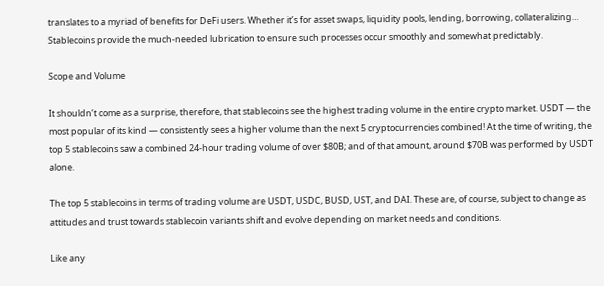translates to a myriad of benefits for DeFi users. Whether it’s for asset swaps, liquidity pools, lending, borrowing, collateralizing… Stablecoins provide the much-needed lubrication to ensure such processes occur smoothly and somewhat predictably.

Scope and Volume

It shouldn’t come as a surprise, therefore, that stablecoins see the highest trading volume in the entire crypto market. USDT — the most popular of its kind — consistently sees a higher volume than the next 5 cryptocurrencies combined! At the time of writing, the top 5 stablecoins saw a combined 24-hour trading volume of over $80B; and of that amount, around $70B was performed by USDT alone.

The top 5 stablecoins in terms of trading volume are USDT, USDC, BUSD, UST, and DAI. These are, of course, subject to change as attitudes and trust towards stablecoin variants shift and evolve depending on market needs and conditions.

Like any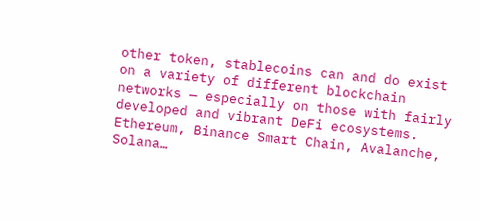other token, stablecoins can and do exist on a variety of different blockchain networks — especially on those with fairly developed and vibrant DeFi ecosystems. Ethereum, Binance Smart Chain, Avalanche, Solana…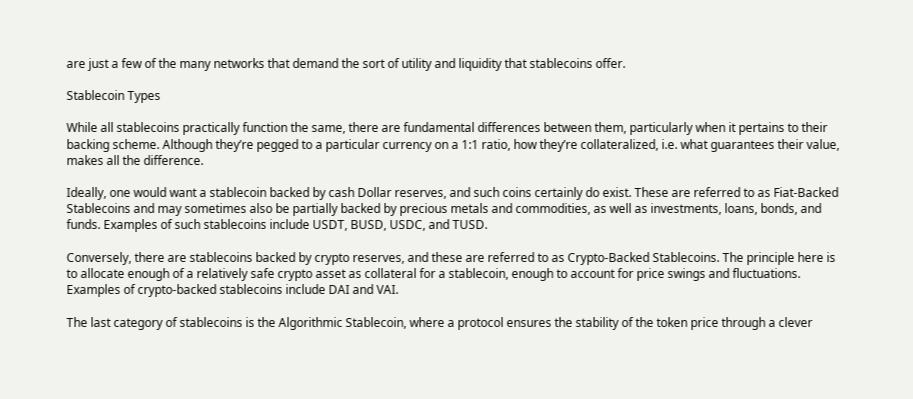are just a few of the many networks that demand the sort of utility and liquidity that stablecoins offer.

Stablecoin Types

While all stablecoins practically function the same, there are fundamental differences between them, particularly when it pertains to their backing scheme. Although they’re pegged to a particular currency on a 1:1 ratio, how they’re collateralized, i.e. what guarantees their value, makes all the difference.

Ideally, one would want a stablecoin backed by cash Dollar reserves, and such coins certainly do exist. These are referred to as Fiat-Backed Stablecoins and may sometimes also be partially backed by precious metals and commodities, as well as investments, loans, bonds, and funds. Examples of such stablecoins include USDT, BUSD, USDC, and TUSD.

Conversely, there are stablecoins backed by crypto reserves, and these are referred to as Crypto-Backed Stablecoins. The principle here is to allocate enough of a relatively safe crypto asset as collateral for a stablecoin, enough to account for price swings and fluctuations. Examples of crypto-backed stablecoins include DAI and VAI.

The last category of stablecoins is the Algorithmic Stablecoin, where a protocol ensures the stability of the token price through a clever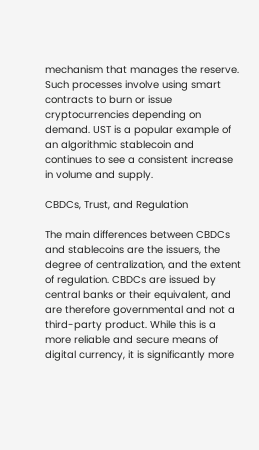mechanism that manages the reserve. Such processes involve using smart contracts to burn or issue cryptocurrencies depending on demand. UST is a popular example of an algorithmic stablecoin and continues to see a consistent increase in volume and supply.

CBDCs, Trust, and Regulation

The main differences between CBDCs and stablecoins are the issuers, the degree of centralization, and the extent of regulation. CBDCs are issued by central banks or their equivalent, and are therefore governmental and not a third-party product. While this is a more reliable and secure means of digital currency, it is significantly more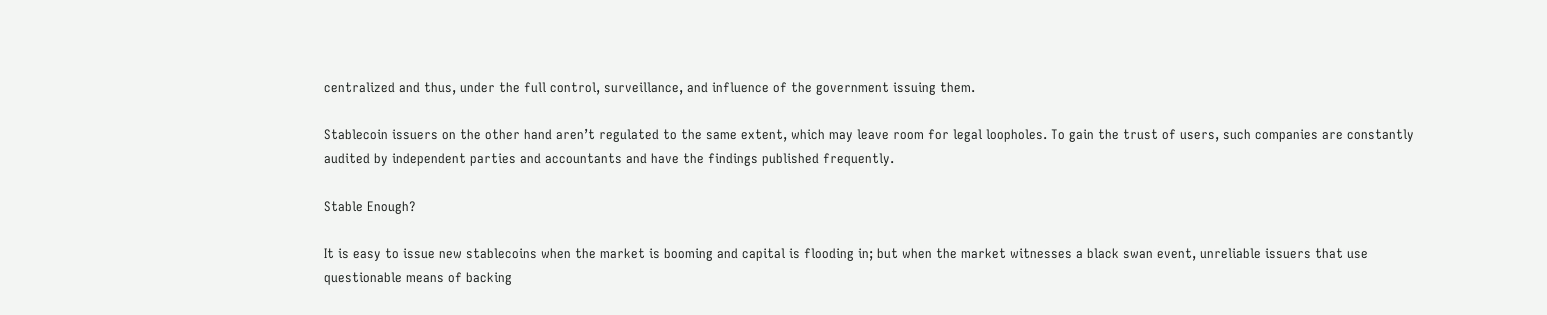centralized and thus, under the full control, surveillance, and influence of the government issuing them.

Stablecoin issuers on the other hand aren’t regulated to the same extent, which may leave room for legal loopholes. To gain the trust of users, such companies are constantly audited by independent parties and accountants and have the findings published frequently.

Stable Enough?

It is easy to issue new stablecoins when the market is booming and capital is flooding in; but when the market witnesses a black swan event, unreliable issuers that use questionable means of backing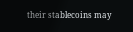their stablecoins may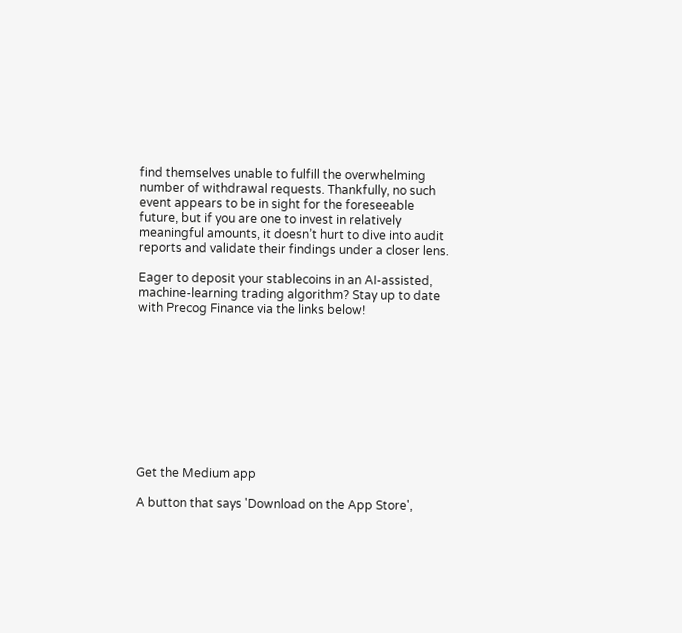find themselves unable to fulfill the overwhelming number of withdrawal requests. Thankfully, no such event appears to be in sight for the foreseeable future, but if you are one to invest in relatively meaningful amounts, it doesn’t hurt to dive into audit reports and validate their findings under a closer lens.

Eager to deposit your stablecoins in an AI-assisted, machine-learning trading algorithm? Stay up to date with Precog Finance via the links below!










Get the Medium app

A button that says 'Download on the App Store',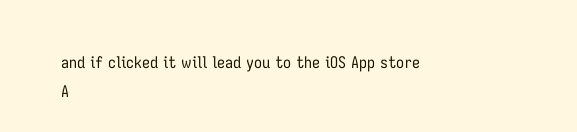and if clicked it will lead you to the iOS App store
A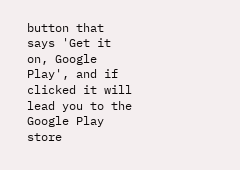button that says 'Get it on, Google Play', and if clicked it will lead you to the Google Play store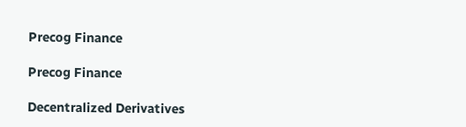Precog Finance

Precog Finance

Decentralized Derivatives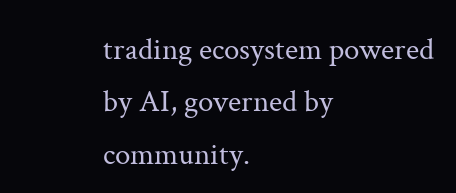trading ecosystem powered by AI, governed by community.